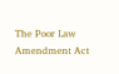The Poor Law Amendment Act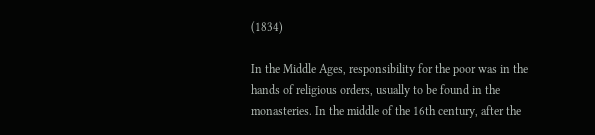(1834)

In the Middle Ages, responsibility for the poor was in the hands of religious orders, usually to be found in the monasteries. In the middle of the 16th century, after the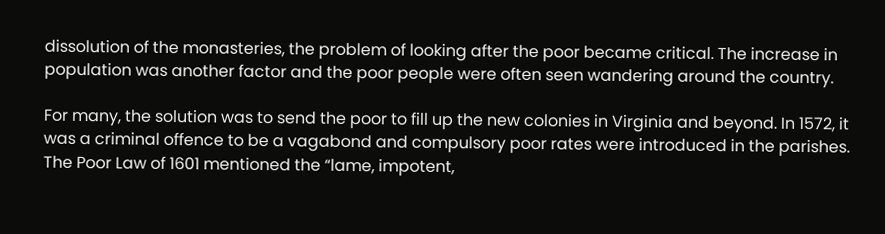dissolution of the monasteries, the problem of looking after the poor became critical. The increase in population was another factor and the poor people were often seen wandering around the country.

For many, the solution was to send the poor to fill up the new colonies in Virginia and beyond. In 1572, it was a criminal offence to be a vagabond and compulsory poor rates were introduced in the parishes. The Poor Law of 1601 mentioned the “lame, impotent,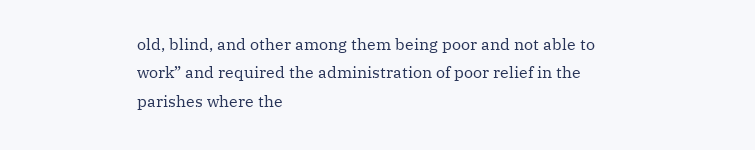old, blind, and other among them being poor and not able to work” and required the administration of poor relief in the parishes where the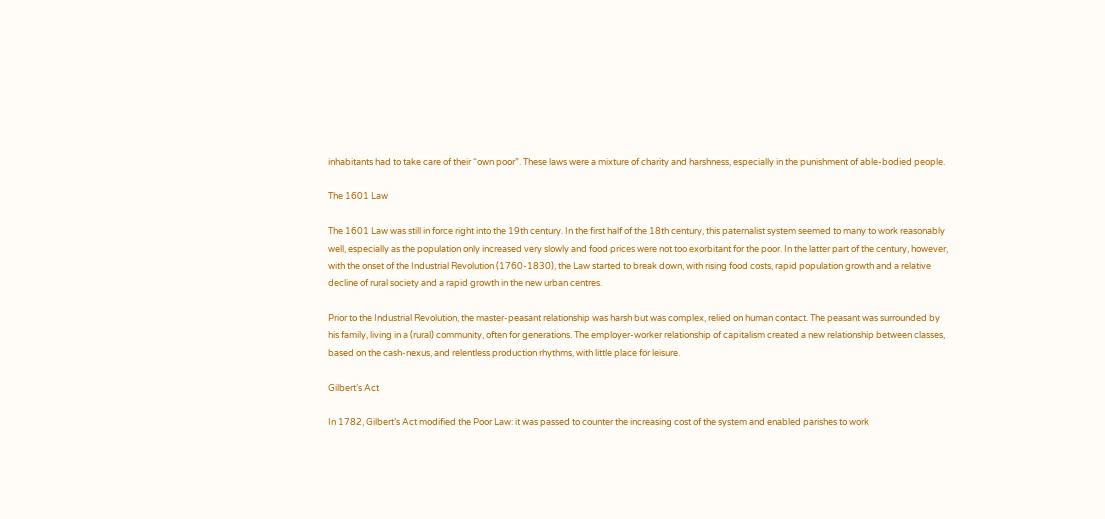inhabitants had to take care of their “own poor”. These laws were a mixture of charity and harshness, especially in the punishment of able-bodied people.

The 1601 Law

The 1601 Law was still in force right into the 19th century. In the first half of the 18th century, this paternalist system seemed to many to work reasonably well, especially as the population only increased very slowly and food prices were not too exorbitant for the poor. In the latter part of the century, however, with the onset of the Industrial Revolution (1760-1830), the Law started to break down, with rising food costs, rapid population growth and a relative decline of rural society and a rapid growth in the new urban centres.

Prior to the Industrial Revolution, the master-peasant relationship was harsh but was complex, relied on human contact. The peasant was surrounded by his family, living in a (rural) community, often for generations. The employer-worker relationship of capitalism created a new relationship between classes, based on the cash-nexus, and relentless production rhythms, with little place for leisure.

Gilbert’s Act

In 1782, Gilbert’s Act modified the Poor Law: it was passed to counter the increasing cost of the system and enabled parishes to work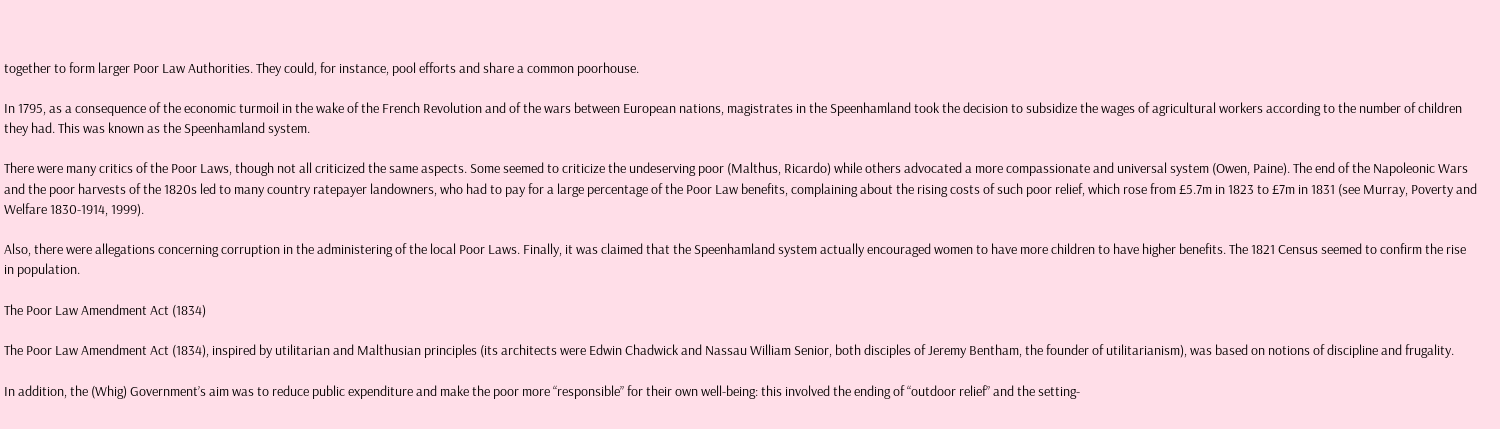together to form larger Poor Law Authorities. They could, for instance, pool efforts and share a common poorhouse.

In 1795, as a consequence of the economic turmoil in the wake of the French Revolution and of the wars between European nations, magistrates in the Speenhamland took the decision to subsidize the wages of agricultural workers according to the number of children they had. This was known as the Speenhamland system.

There were many critics of the Poor Laws, though not all criticized the same aspects. Some seemed to criticize the undeserving poor (Malthus, Ricardo) while others advocated a more compassionate and universal system (Owen, Paine). The end of the Napoleonic Wars and the poor harvests of the 1820s led to many country ratepayer landowners, who had to pay for a large percentage of the Poor Law benefits, complaining about the rising costs of such poor relief, which rose from £5.7m in 1823 to £7m in 1831 (see Murray, Poverty and Welfare 1830-1914, 1999).

Also, there were allegations concerning corruption in the administering of the local Poor Laws. Finally, it was claimed that the Speenhamland system actually encouraged women to have more children to have higher benefits. The 1821 Census seemed to confirm the rise in population.

The Poor Law Amendment Act (1834)

The Poor Law Amendment Act (1834), inspired by utilitarian and Malthusian principles (its architects were Edwin Chadwick and Nassau William Senior, both disciples of Jeremy Bentham, the founder of utilitarianism), was based on notions of discipline and frugality.

In addition, the (Whig) Government’s aim was to reduce public expenditure and make the poor more “responsible” for their own well-being: this involved the ending of “outdoor relief” and the setting-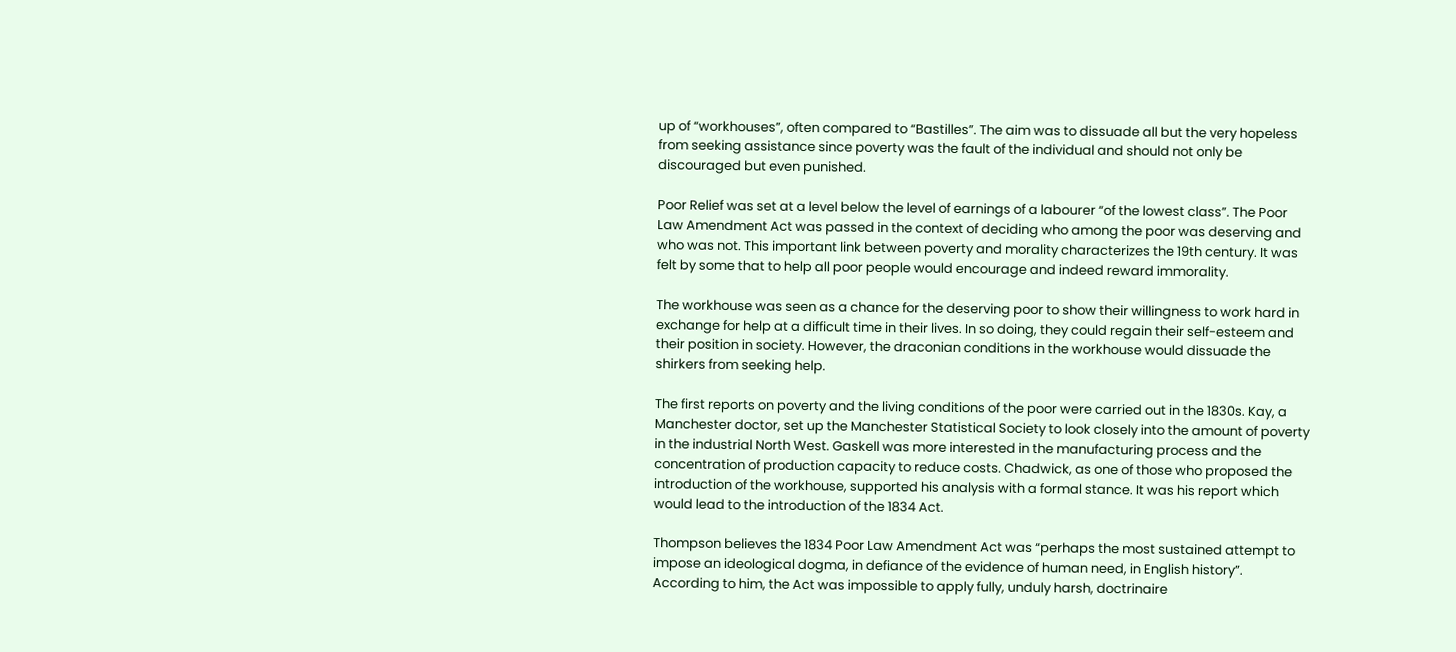up of “workhouses”, often compared to “Bastilles”. The aim was to dissuade all but the very hopeless from seeking assistance since poverty was the fault of the individual and should not only be discouraged but even punished.

Poor Relief was set at a level below the level of earnings of a labourer “of the lowest class”. The Poor Law Amendment Act was passed in the context of deciding who among the poor was deserving and who was not. This important link between poverty and morality characterizes the 19th century. It was felt by some that to help all poor people would encourage and indeed reward immorality.

The workhouse was seen as a chance for the deserving poor to show their willingness to work hard in exchange for help at a difficult time in their lives. In so doing, they could regain their self-esteem and their position in society. However, the draconian conditions in the workhouse would dissuade the shirkers from seeking help.

The first reports on poverty and the living conditions of the poor were carried out in the 1830s. Kay, a Manchester doctor, set up the Manchester Statistical Society to look closely into the amount of poverty in the industrial North West. Gaskell was more interested in the manufacturing process and the concentration of production capacity to reduce costs. Chadwick, as one of those who proposed the introduction of the workhouse, supported his analysis with a formal stance. It was his report which would lead to the introduction of the 1834 Act.

Thompson believes the 1834 Poor Law Amendment Act was “perhaps the most sustained attempt to impose an ideological dogma, in defiance of the evidence of human need, in English history”. According to him, the Act was impossible to apply fully, unduly harsh, doctrinaire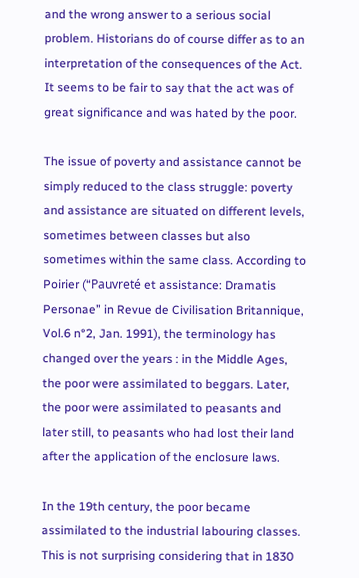and the wrong answer to a serious social problem. Historians do of course differ as to an interpretation of the consequences of the Act. It seems to be fair to say that the act was of great significance and was hated by the poor.

The issue of poverty and assistance cannot be simply reduced to the class struggle: poverty and assistance are situated on different levels, sometimes between classes but also sometimes within the same class. According to Poirier (“Pauvreté et assistance: Dramatis Personae” in Revue de Civilisation Britannique, Vol.6 n°2, Jan. 1991), the terminology has changed over the years : in the Middle Ages, the poor were assimilated to beggars. Later, the poor were assimilated to peasants and later still, to peasants who had lost their land after the application of the enclosure laws.

In the 19th century, the poor became assimilated to the industrial labouring classes. This is not surprising considering that in 1830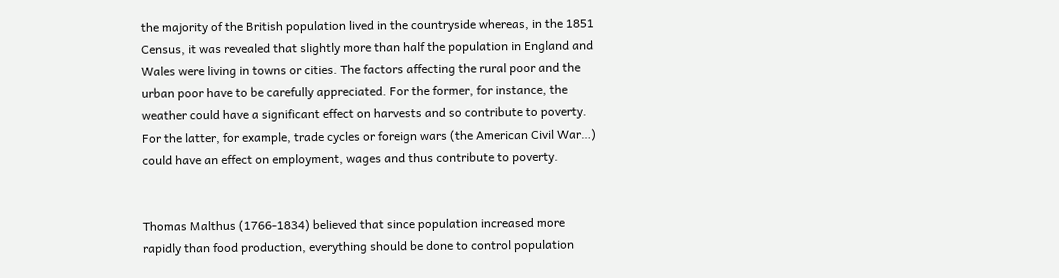the majority of the British population lived in the countryside whereas, in the 1851 Census, it was revealed that slightly more than half the population in England and Wales were living in towns or cities. The factors affecting the rural poor and the urban poor have to be carefully appreciated. For the former, for instance, the weather could have a significant effect on harvests and so contribute to poverty. For the latter, for example, trade cycles or foreign wars (the American Civil War…) could have an effect on employment, wages and thus contribute to poverty.


Thomas Malthus (1766-1834) believed that since population increased more rapidly than food production, everything should be done to control population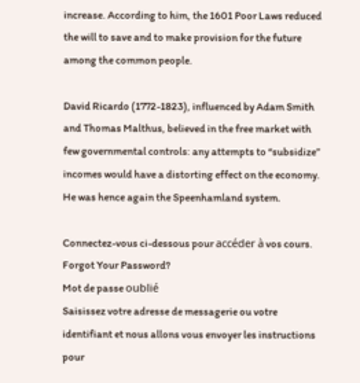increase. According to him, the 1601 Poor Laws reduced the will to save and to make provision for the future among the common people.

David Ricardo (1772-1823), influenced by Adam Smith and Thomas Malthus, believed in the free market with few governmental controls: any attempts to “subsidize” incomes would have a distorting effect on the economy. He was hence again the Speenhamland system.

Connectez-vous ci-dessous pour accéder à vos cours.
Forgot Your Password?
Mot de passe oublié
Saisissez votre adresse de messagerie ou votre identifiant et nous allons vous envoyer les instructions pour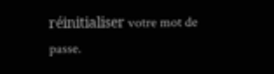réinitialiser votre mot de passe.